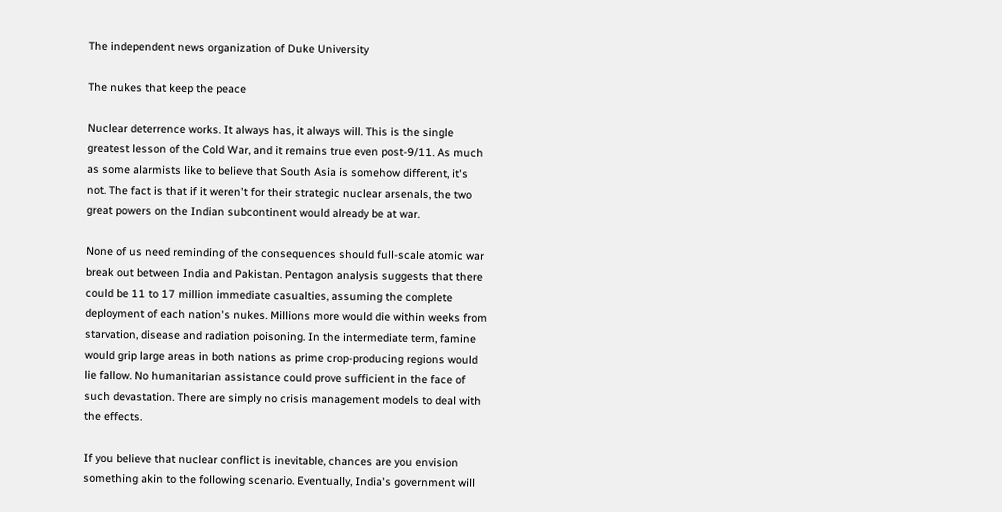The independent news organization of Duke University

The nukes that keep the peace

Nuclear deterrence works. It always has, it always will. This is the single greatest lesson of the Cold War, and it remains true even post-9/11. As much as some alarmists like to believe that South Asia is somehow different, it's not. The fact is that if it weren't for their strategic nuclear arsenals, the two great powers on the Indian subcontinent would already be at war.

None of us need reminding of the consequences should full-scale atomic war break out between India and Pakistan. Pentagon analysis suggests that there could be 11 to 17 million immediate casualties, assuming the complete deployment of each nation's nukes. Millions more would die within weeks from starvation, disease and radiation poisoning. In the intermediate term, famine would grip large areas in both nations as prime crop-producing regions would lie fallow. No humanitarian assistance could prove sufficient in the face of such devastation. There are simply no crisis management models to deal with the effects.

If you believe that nuclear conflict is inevitable, chances are you envision something akin to the following scenario. Eventually, India's government will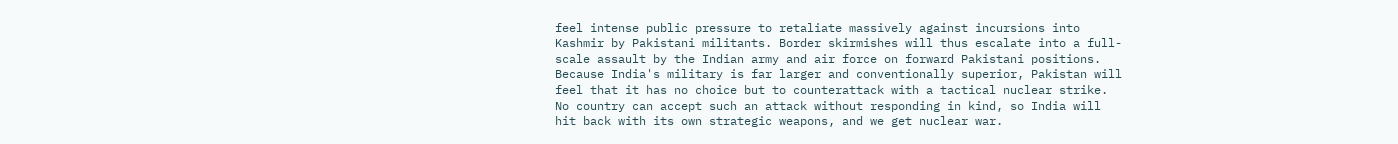feel intense public pressure to retaliate massively against incursions into Kashmir by Pakistani militants. Border skirmishes will thus escalate into a full-scale assault by the Indian army and air force on forward Pakistani positions. Because India's military is far larger and conventionally superior, Pakistan will feel that it has no choice but to counterattack with a tactical nuclear strike. No country can accept such an attack without responding in kind, so India will hit back with its own strategic weapons, and we get nuclear war.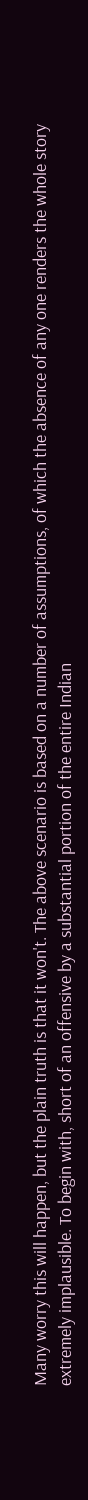Many worry this will happen, but the plain truth is that it won't. The above scenario is based on a number of assumptions, of which the absence of any one renders the whole story extremely implausible. To begin with, short of an offensive by a substantial portion of the entire Indian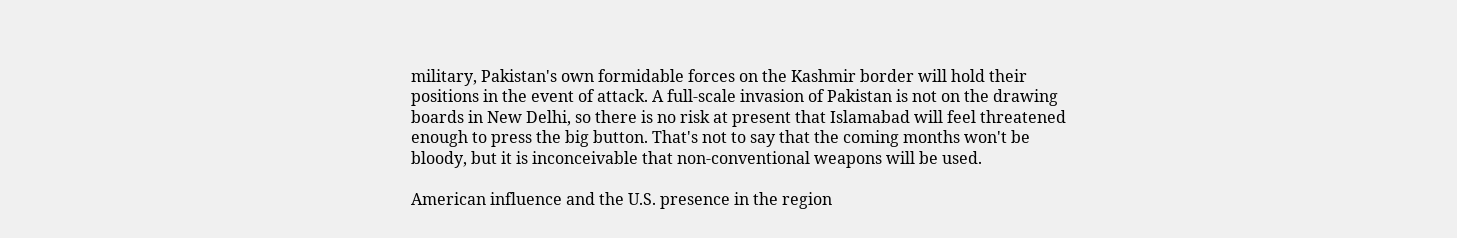military, Pakistan's own formidable forces on the Kashmir border will hold their positions in the event of attack. A full-scale invasion of Pakistan is not on the drawing boards in New Delhi, so there is no risk at present that Islamabad will feel threatened enough to press the big button. That's not to say that the coming months won't be bloody, but it is inconceivable that non-conventional weapons will be used.

American influence and the U.S. presence in the region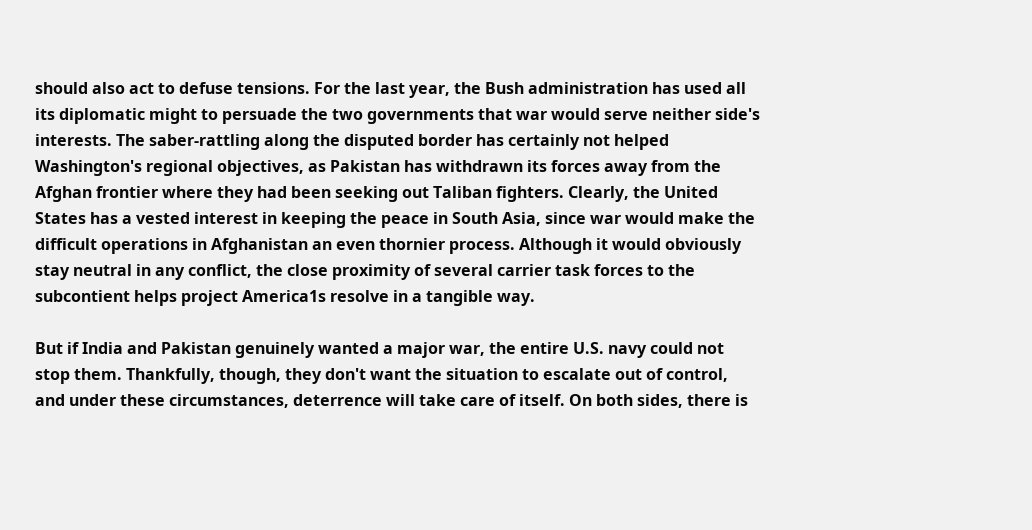should also act to defuse tensions. For the last year, the Bush administration has used all its diplomatic might to persuade the two governments that war would serve neither side's interests. The saber-rattling along the disputed border has certainly not helped Washington's regional objectives, as Pakistan has withdrawn its forces away from the Afghan frontier where they had been seeking out Taliban fighters. Clearly, the United States has a vested interest in keeping the peace in South Asia, since war would make the difficult operations in Afghanistan an even thornier process. Although it would obviously stay neutral in any conflict, the close proximity of several carrier task forces to the subcontient helps project America1s resolve in a tangible way.

But if India and Pakistan genuinely wanted a major war, the entire U.S. navy could not stop them. Thankfully, though, they don't want the situation to escalate out of control, and under these circumstances, deterrence will take care of itself. On both sides, there is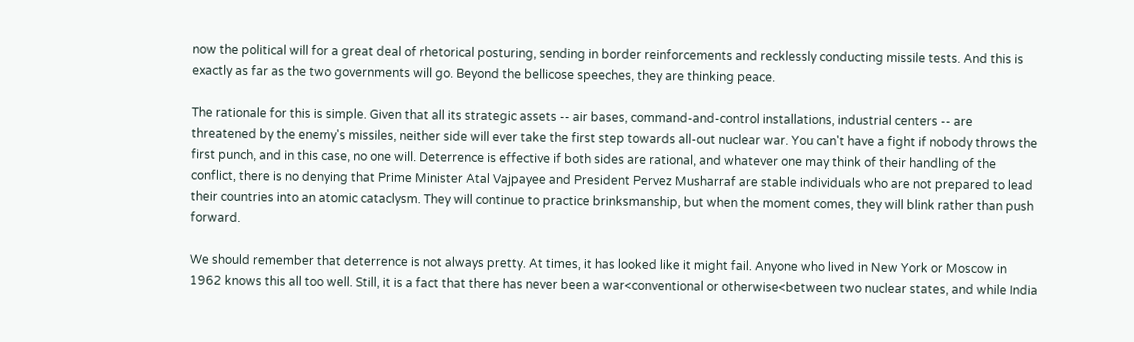now the political will for a great deal of rhetorical posturing, sending in border reinforcements and recklessly conducting missile tests. And this is exactly as far as the two governments will go. Beyond the bellicose speeches, they are thinking peace.

The rationale for this is simple. Given that all its strategic assets -- air bases, command-and-control installations, industrial centers -- are threatened by the enemy's missiles, neither side will ever take the first step towards all-out nuclear war. You can't have a fight if nobody throws the first punch, and in this case, no one will. Deterrence is effective if both sides are rational, and whatever one may think of their handling of the conflict, there is no denying that Prime Minister Atal Vajpayee and President Pervez Musharraf are stable individuals who are not prepared to lead their countries into an atomic cataclysm. They will continue to practice brinksmanship, but when the moment comes, they will blink rather than push forward.

We should remember that deterrence is not always pretty. At times, it has looked like it might fail. Anyone who lived in New York or Moscow in 1962 knows this all too well. Still, it is a fact that there has never been a war<conventional or otherwise<between two nuclear states, and while India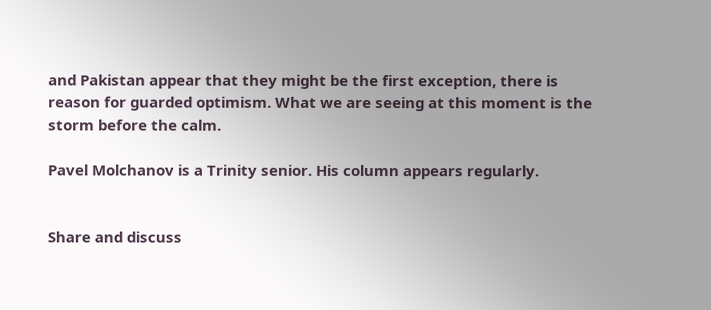and Pakistan appear that they might be the first exception, there is reason for guarded optimism. What we are seeing at this moment is the storm before the calm.

Pavel Molchanov is a Trinity senior. His column appears regularly.


Share and discuss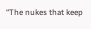“The nukes that keep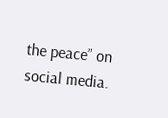the peace” on social media.